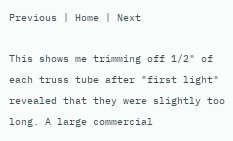Previous | Home | Next

This shows me trimming off 1/2" of each truss tube after "first light" revealed that they were slightly too long. A large commercial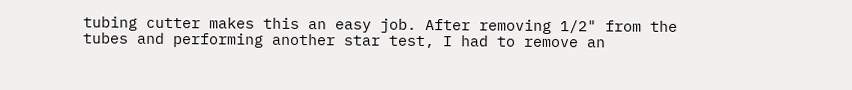tubing cutter makes this an easy job. After removing 1/2" from the tubes and performing another star test, I had to remove an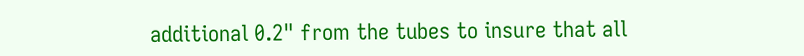additional 0.2" from the tubes to insure that all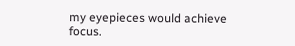my eyepieces would achieve focus.